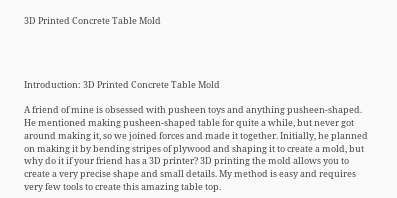3D Printed Concrete Table Mold




Introduction: 3D Printed Concrete Table Mold

A friend of mine is obsessed with pusheen toys and anything pusheen-shaped. He mentioned making pusheen-shaped table for quite a while, but never got around making it, so we joined forces and made it together. Initially, he planned on making it by bending stripes of plywood and shaping it to create a mold, but why do it if your friend has a 3D printer? 3D printing the mold allows you to create a very precise shape and small details. My method is easy and requires very few tools to create this amazing table top.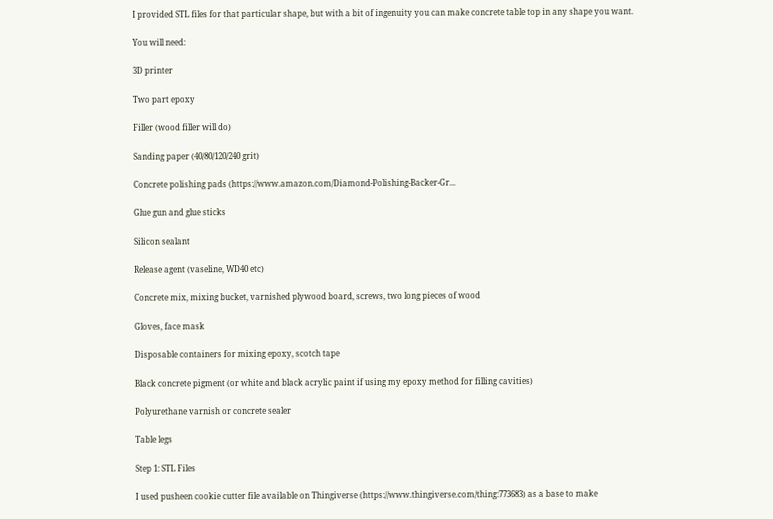I provided STL files for that particular shape, but with a bit of ingenuity you can make concrete table top in any shape you want.

You will need:

3D printer

Two part epoxy

Filler (wood filler will do)

Sanding paper (40/80/120/240 grit)

Concrete polishing pads (https://www.amazon.com/Diamond-Polishing-Backer-Gr...

Glue gun and glue sticks

Silicon sealant

Release agent (vaseline, WD40 etc)

Concrete mix, mixing bucket, varnished plywood board, screws, two long pieces of wood

Gloves, face mask

Disposable containers for mixing epoxy, scotch tape

Black concrete pigment (or white and black acrylic paint if using my epoxy method for filling cavities)

Polyurethane varnish or concrete sealer

Table legs

Step 1: STL Files

I used pusheen cookie cutter file available on Thingiverse (https://www.thingiverse.com/thing:773683) as a base to make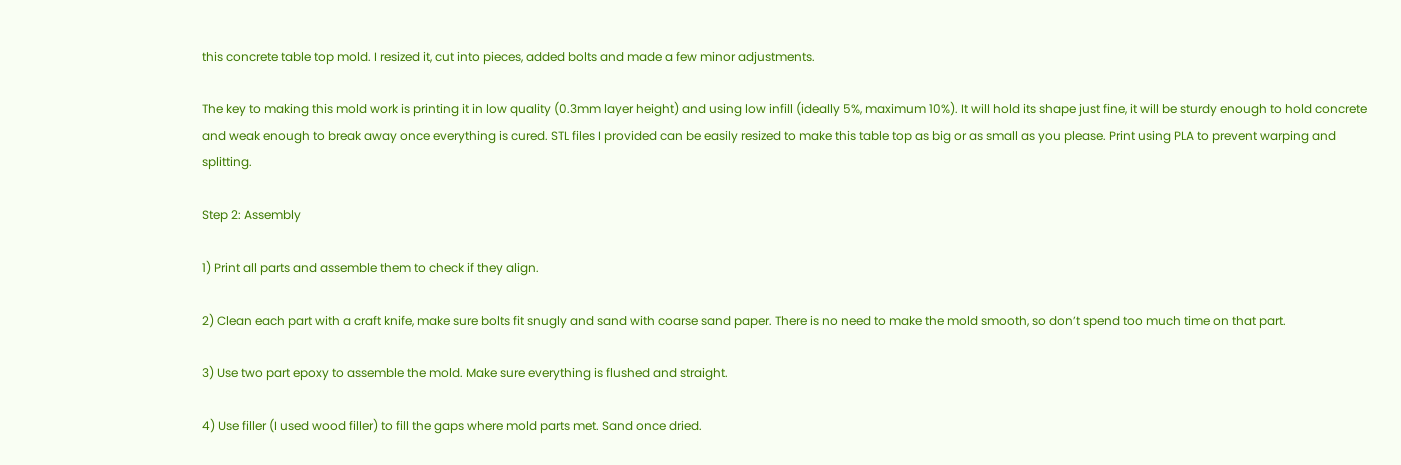this concrete table top mold. I resized it, cut into pieces, added bolts and made a few minor adjustments.

The key to making this mold work is printing it in low quality (0.3mm layer height) and using low infill (ideally 5%, maximum 10%). It will hold its shape just fine, it will be sturdy enough to hold concrete and weak enough to break away once everything is cured. STL files I provided can be easily resized to make this table top as big or as small as you please. Print using PLA to prevent warping and splitting.

Step 2: Assembly

1) Print all parts and assemble them to check if they align.

2) Clean each part with a craft knife, make sure bolts fit snugly and sand with coarse sand paper. There is no need to make the mold smooth, so don’t spend too much time on that part.

3) Use two part epoxy to assemble the mold. Make sure everything is flushed and straight.

4) Use filler (I used wood filler) to fill the gaps where mold parts met. Sand once dried.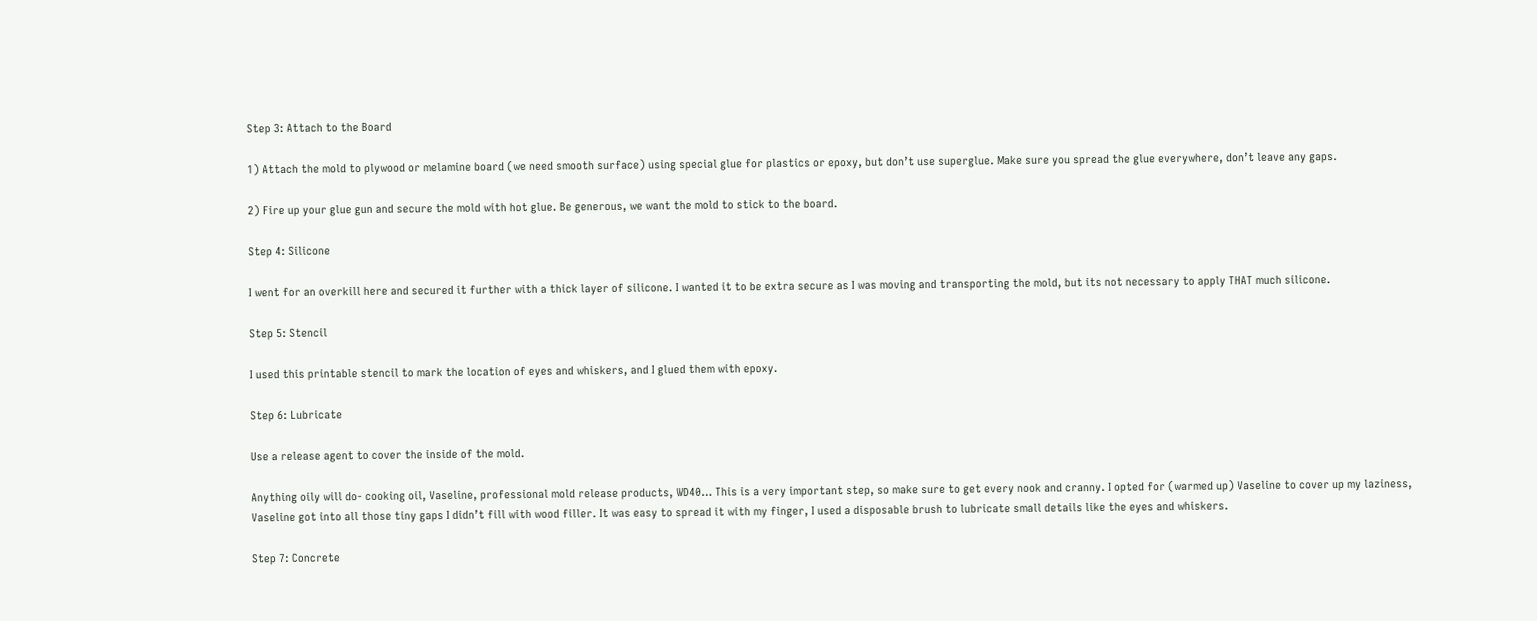Step 3: Attach to the Board

1) Attach the mold to plywood or melamine board (we need smooth surface) using special glue for plastics or epoxy, but don’t use superglue. Make sure you spread the glue everywhere, don’t leave any gaps.

2) Fire up your glue gun and secure the mold with hot glue. Be generous, we want the mold to stick to the board.

Step 4: Silicone

I went for an overkill here and secured it further with a thick layer of silicone. I wanted it to be extra secure as I was moving and transporting the mold, but its not necessary to apply THAT much silicone.

Step 5: Stencil

I used this printable stencil to mark the location of eyes and whiskers, and I glued them with epoxy.

Step 6: Lubricate

Use a release agent to cover the inside of the mold.

Anything oily will do- cooking oil, Vaseline, professional mold release products, WD40… This is a very important step, so make sure to get every nook and cranny. I opted for (warmed up) Vaseline to cover up my laziness, Vaseline got into all those tiny gaps I didn’t fill with wood filler. It was easy to spread it with my finger, I used a disposable brush to lubricate small details like the eyes and whiskers.

Step 7: Concrete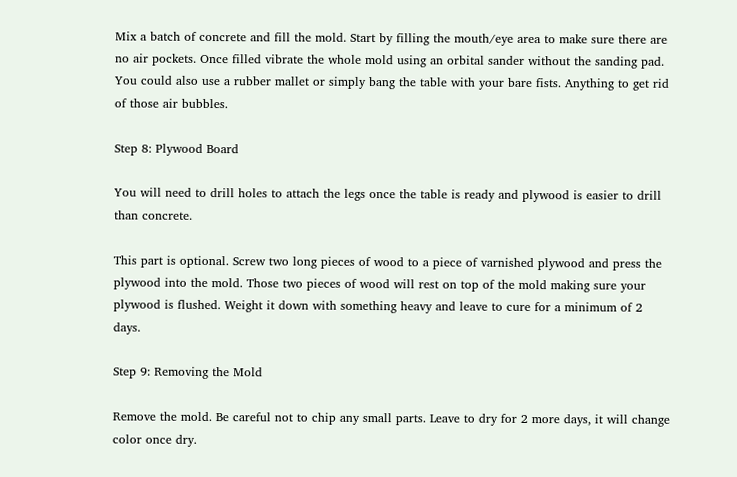Mix a batch of concrete and fill the mold. Start by filling the mouth/eye area to make sure there are no air pockets. Once filled vibrate the whole mold using an orbital sander without the sanding pad. You could also use a rubber mallet or simply bang the table with your bare fists. Anything to get rid of those air bubbles.

Step 8: Plywood Board

You will need to drill holes to attach the legs once the table is ready and plywood is easier to drill than concrete.

This part is optional. Screw two long pieces of wood to a piece of varnished plywood and press the plywood into the mold. Those two pieces of wood will rest on top of the mold making sure your plywood is flushed. Weight it down with something heavy and leave to cure for a minimum of 2 days.

Step 9: Removing the Mold

Remove the mold. Be careful not to chip any small parts. Leave to dry for 2 more days, it will change color once dry.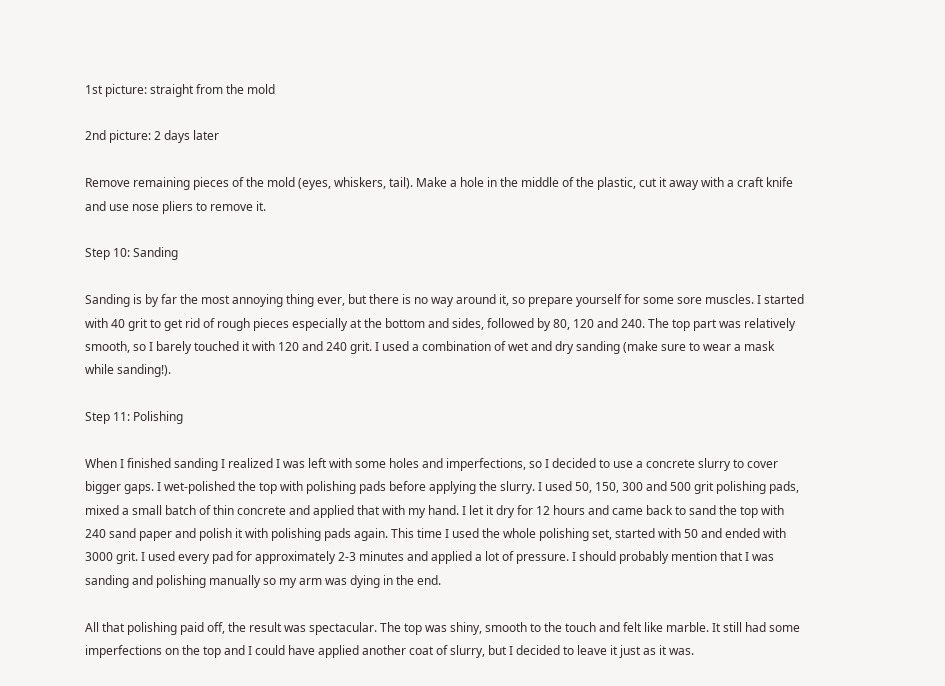1st picture: straight from the mold

2nd picture: 2 days later

Remove remaining pieces of the mold (eyes, whiskers, tail). Make a hole in the middle of the plastic, cut it away with a craft knife and use nose pliers to remove it.

Step 10: Sanding

Sanding is by far the most annoying thing ever, but there is no way around it, so prepare yourself for some sore muscles. I started with 40 grit to get rid of rough pieces especially at the bottom and sides, followed by 80, 120 and 240. The top part was relatively smooth, so I barely touched it with 120 and 240 grit. I used a combination of wet and dry sanding (make sure to wear a mask while sanding!).

Step 11: Polishing

When I finished sanding I realized I was left with some holes and imperfections, so I decided to use a concrete slurry to cover bigger gaps. I wet-polished the top with polishing pads before applying the slurry. I used 50, 150, 300 and 500 grit polishing pads, mixed a small batch of thin concrete and applied that with my hand. I let it dry for 12 hours and came back to sand the top with 240 sand paper and polish it with polishing pads again. This time I used the whole polishing set, started with 50 and ended with 3000 grit. I used every pad for approximately 2-3 minutes and applied a lot of pressure. I should probably mention that I was sanding and polishing manually so my arm was dying in the end.

All that polishing paid off, the result was spectacular. The top was shiny, smooth to the touch and felt like marble. It still had some imperfections on the top and I could have applied another coat of slurry, but I decided to leave it just as it was.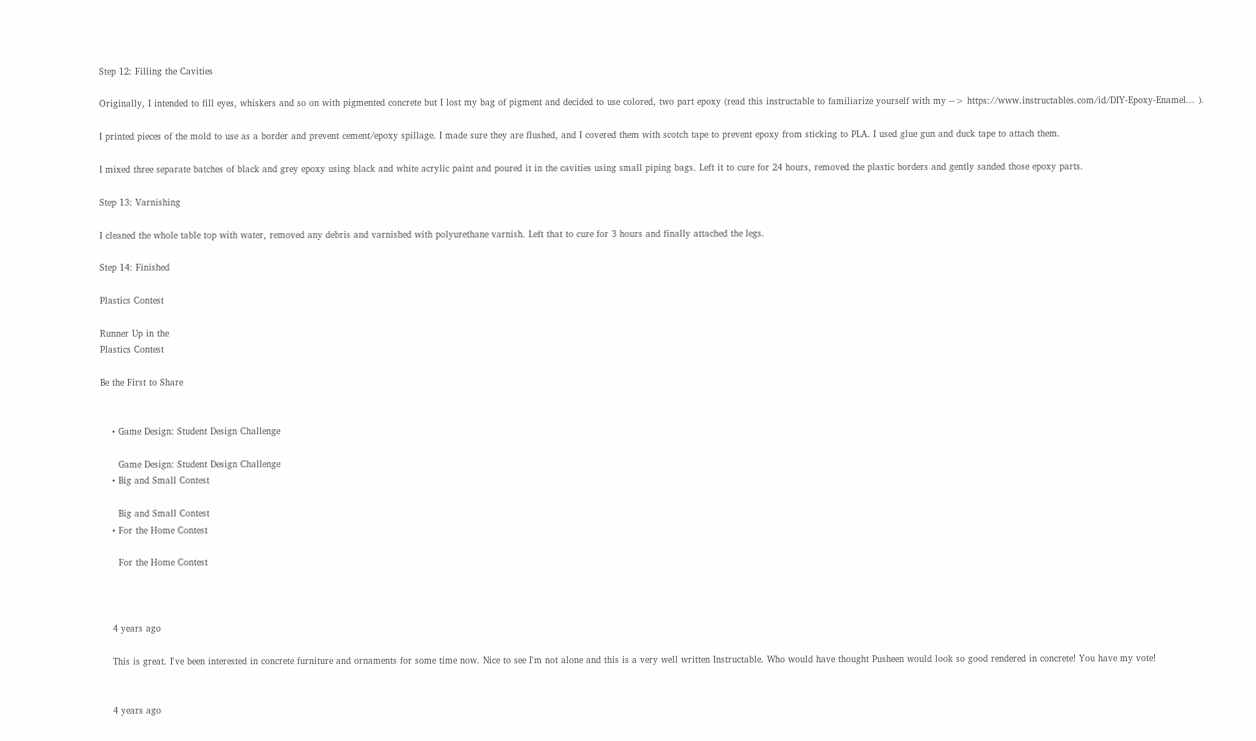Step 12: Filling the Cavities

Originally, I intended to fill eyes, whiskers and so on with pigmented concrete but I lost my bag of pigment and decided to use colored, two part epoxy (read this instructable to familiarize yourself with my --> https://www.instructables.com/id/DIY-Epoxy-Enamel... ).

I printed pieces of the mold to use as a border and prevent cement/epoxy spillage. I made sure they are flushed, and I covered them with scotch tape to prevent epoxy from sticking to PLA. I used glue gun and duck tape to attach them.

I mixed three separate batches of black and grey epoxy using black and white acrylic paint and poured it in the cavities using small piping bags. Left it to cure for 24 hours, removed the plastic borders and gently sanded those epoxy parts.

Step 13: Varnishing

I cleaned the whole table top with water, removed any debris and varnished with polyurethane varnish. Left that to cure for 3 hours and finally attached the legs.

Step 14: Finished

Plastics Contest

Runner Up in the
Plastics Contest

Be the First to Share


    • Game Design: Student Design Challenge

      Game Design: Student Design Challenge
    • Big and Small Contest

      Big and Small Contest
    • For the Home Contest

      For the Home Contest



    4 years ago

    This is great. I've been interested in concrete furniture and ornaments for some time now. Nice to see I'm not alone and this is a very well written Instructable. Who would have thought Pusheen would look so good rendered in concrete! You have my vote!


    4 years ago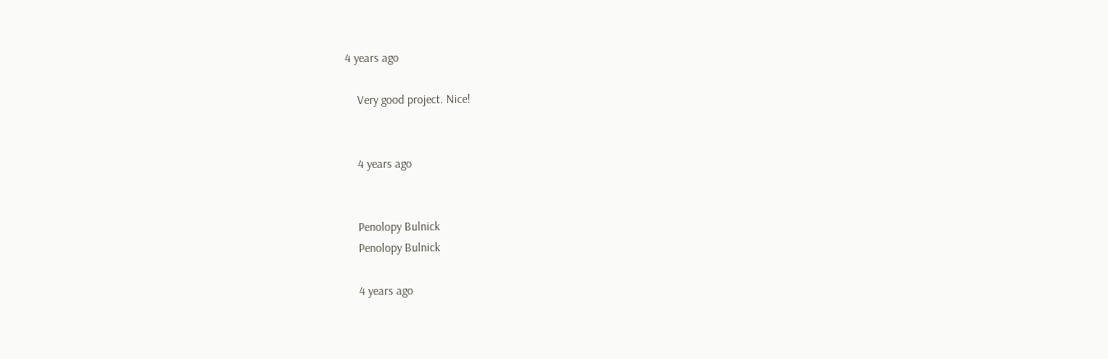4 years ago

    Very good project. Nice!


    4 years ago


    Penolopy Bulnick
    Penolopy Bulnick

    4 years ago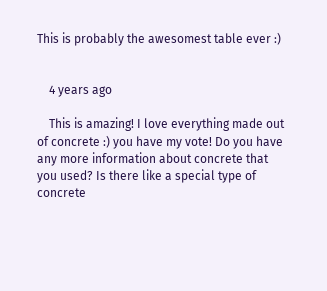This is probably the awesomest table ever :)


    4 years ago

    This is amazing! I love everything made out of concrete :) you have my vote! Do you have any more information about concrete that you used? Is there like a special type of concrete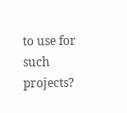to use for such projects?